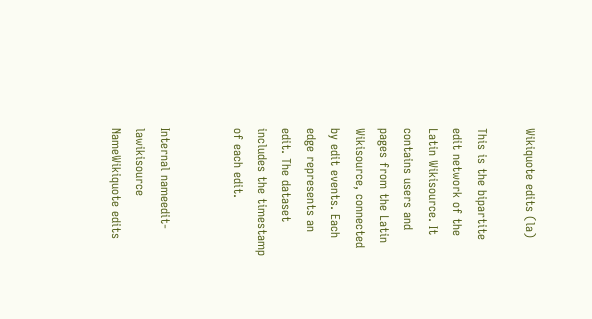Wikiquote edits (la)

This is the bipartite edit network of the Latin Wikisource. It contains users and pages from the Latin Wikisource, connected by edit events. Each edge represents an edit. The dataset includes the timestamp of each edit.


Internal nameedit-lawikisource
NameWikiquote edits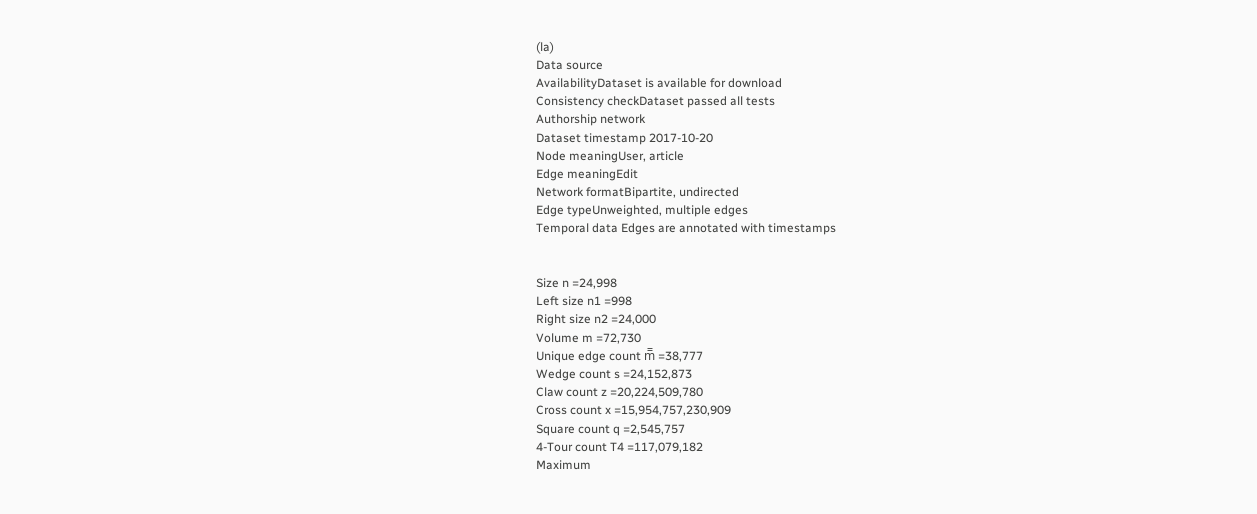(la)
Data source
AvailabilityDataset is available for download
Consistency checkDataset passed all tests
Authorship network
Dataset timestamp 2017-10-20
Node meaningUser, article
Edge meaningEdit
Network formatBipartite, undirected
Edge typeUnweighted, multiple edges
Temporal data Edges are annotated with timestamps


Size n =24,998
Left size n1 =998
Right size n2 =24,000
Volume m =72,730
Unique edge count m̿ =38,777
Wedge count s =24,152,873
Claw count z =20,224,509,780
Cross count x =15,954,757,230,909
Square count q =2,545,757
4-Tour count T4 =117,079,182
Maximum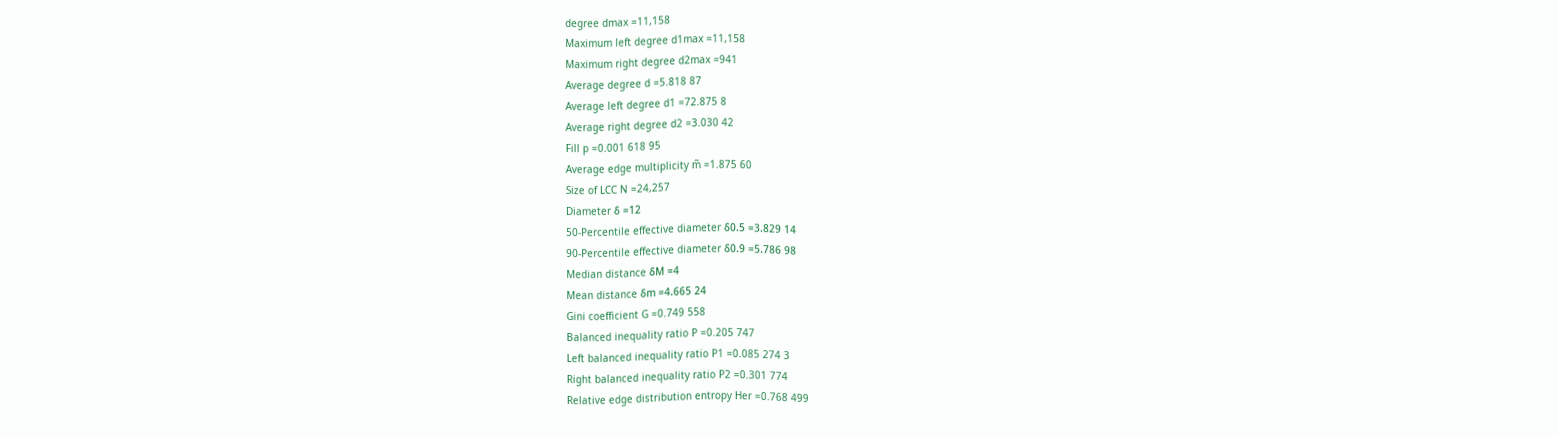degree dmax =11,158
Maximum left degree d1max =11,158
Maximum right degree d2max =941
Average degree d =5.818 87
Average left degree d1 =72.875 8
Average right degree d2 =3.030 42
Fill p =0.001 618 95
Average edge multiplicity m̃ =1.875 60
Size of LCC N =24,257
Diameter δ =12
50-Percentile effective diameter δ0.5 =3.829 14
90-Percentile effective diameter δ0.9 =5.786 98
Median distance δM =4
Mean distance δm =4.665 24
Gini coefficient G =0.749 558
Balanced inequality ratio P =0.205 747
Left balanced inequality ratio P1 =0.085 274 3
Right balanced inequality ratio P2 =0.301 774
Relative edge distribution entropy Her =0.768 499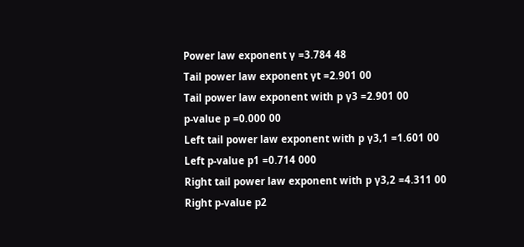Power law exponent γ =3.784 48
Tail power law exponent γt =2.901 00
Tail power law exponent with p γ3 =2.901 00
p-value p =0.000 00
Left tail power law exponent with p γ3,1 =1.601 00
Left p-value p1 =0.714 000
Right tail power law exponent with p γ3,2 =4.311 00
Right p-value p2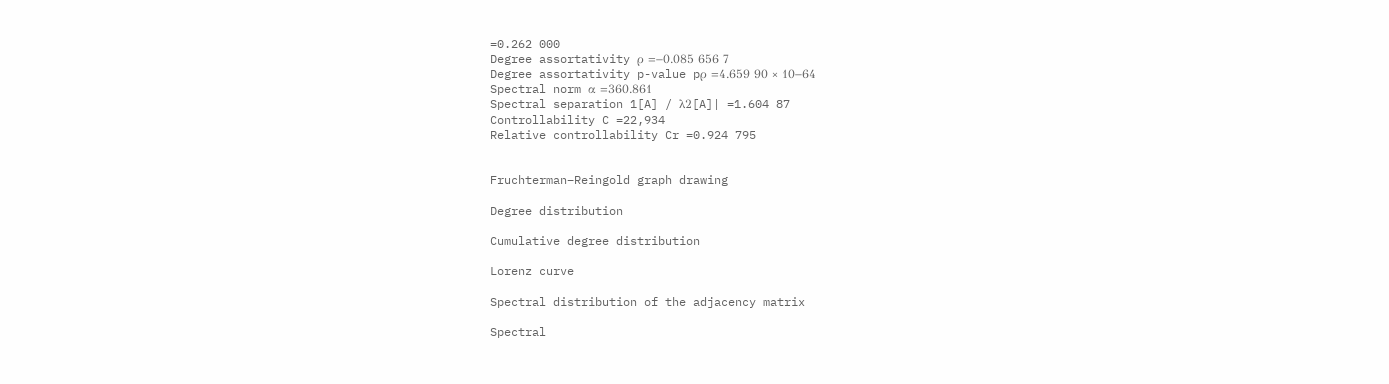=0.262 000
Degree assortativity ρ =−0.085 656 7
Degree assortativity p-value pρ =4.659 90 × 10−64
Spectral norm α =360.861
Spectral separation 1[A] / λ2[A]| =1.604 87
Controllability C =22,934
Relative controllability Cr =0.924 795


Fruchterman–Reingold graph drawing

Degree distribution

Cumulative degree distribution

Lorenz curve

Spectral distribution of the adjacency matrix

Spectral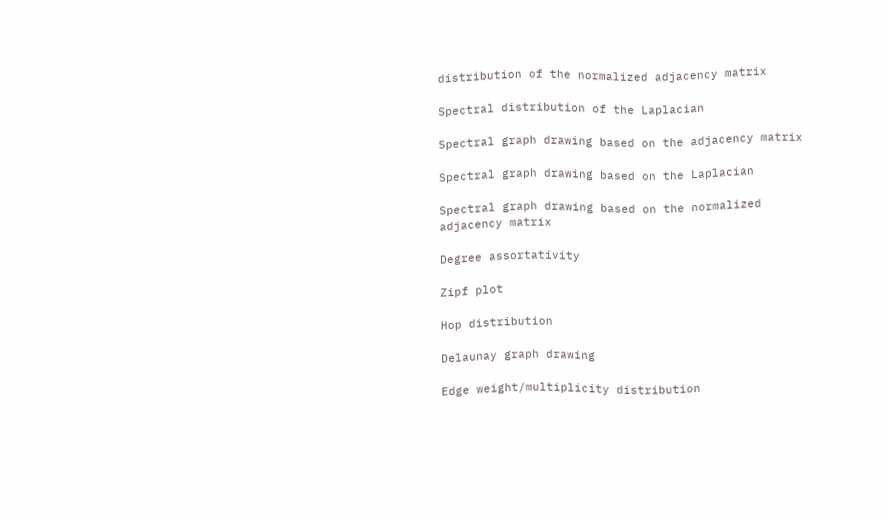distribution of the normalized adjacency matrix

Spectral distribution of the Laplacian

Spectral graph drawing based on the adjacency matrix

Spectral graph drawing based on the Laplacian

Spectral graph drawing based on the normalized adjacency matrix

Degree assortativity

Zipf plot

Hop distribution

Delaunay graph drawing

Edge weight/multiplicity distribution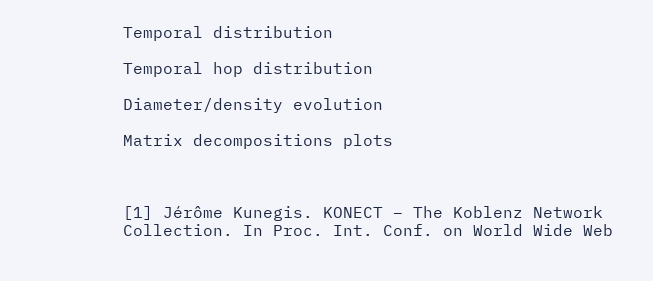Temporal distribution

Temporal hop distribution

Diameter/density evolution

Matrix decompositions plots



[1] Jérôme Kunegis. KONECT – The Koblenz Network Collection. In Proc. Int. Conf. on World Wide Web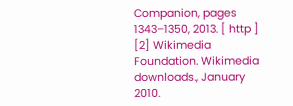Companion, pages 1343–1350, 2013. [ http ]
[2] Wikimedia Foundation. Wikimedia downloads., January 2010.